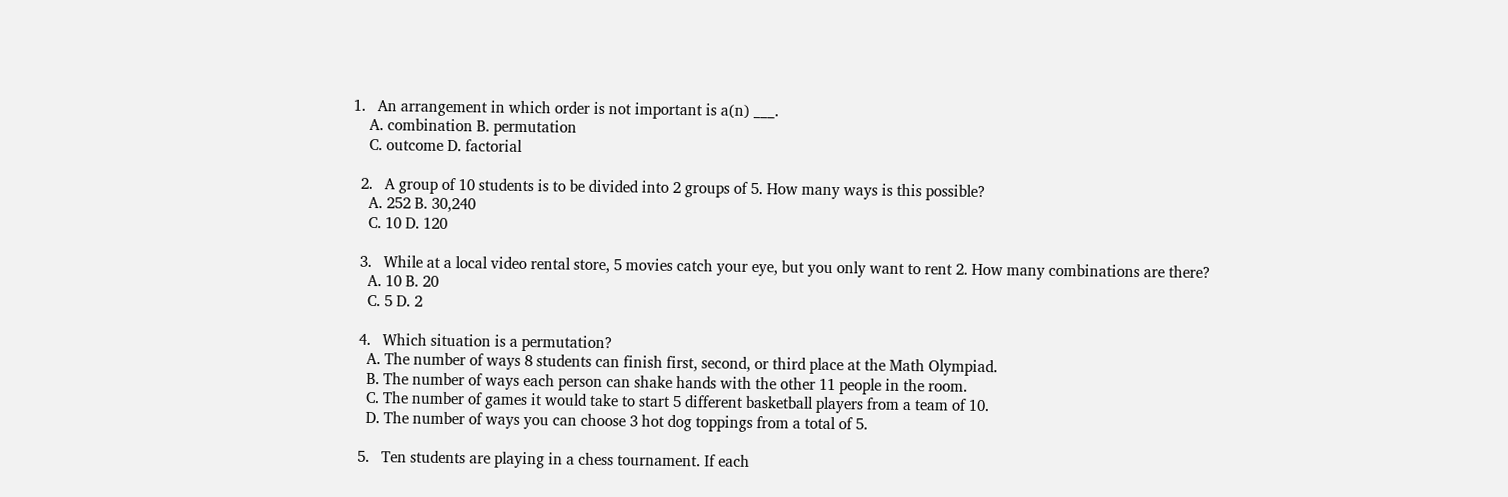1.   An arrangement in which order is not important is a(n) ___.
    A. combination B. permutation
    C. outcome D. factorial

  2.   A group of 10 students is to be divided into 2 groups of 5. How many ways is this possible?
    A. 252 B. 30,240
    C. 10 D. 120

  3.   While at a local video rental store, 5 movies catch your eye, but you only want to rent 2. How many combinations are there?
    A. 10 B. 20
    C. 5 D. 2

  4.   Which situation is a permutation?
    A. The number of ways 8 students can finish first, second, or third place at the Math Olympiad.
    B. The number of ways each person can shake hands with the other 11 people in the room.
    C. The number of games it would take to start 5 different basketball players from a team of 10.
    D. The number of ways you can choose 3 hot dog toppings from a total of 5.

  5.   Ten students are playing in a chess tournament. If each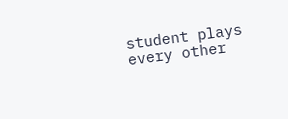student plays every other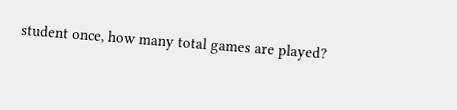student once, how many total games are played?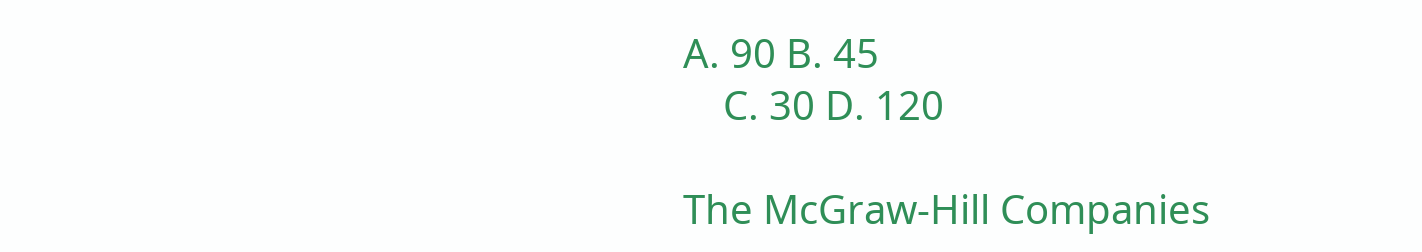A. 90 B. 45
    C. 30 D. 120

The McGraw-Hill Companies